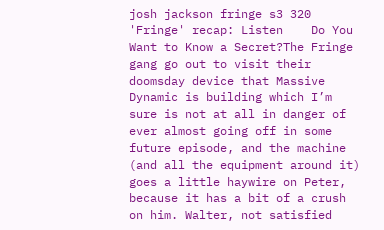josh jackson fringe s3 320 'Fringe' recap: Listen    Do You Want to Know a Secret?The Fringe gang go out to visit their doomsday device that Massive Dynamic is building which I’m sure is not at all in danger of ever almost going off in some future episode, and the machine (and all the equipment around it) goes a little haywire on Peter, because it has a bit of a crush on him. Walter, not satisfied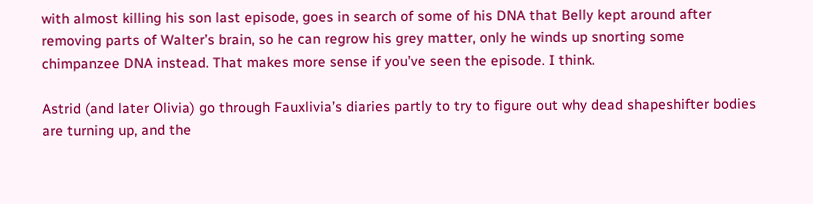with almost killing his son last episode, goes in search of some of his DNA that Belly kept around after removing parts of Walter’s brain, so he can regrow his grey matter, only he winds up snorting some chimpanzee DNA instead. That makes more sense if you’ve seen the episode. I think.

Astrid (and later Olivia) go through Fauxlivia’s diaries partly to try to figure out why dead shapeshifter bodies are turning up, and the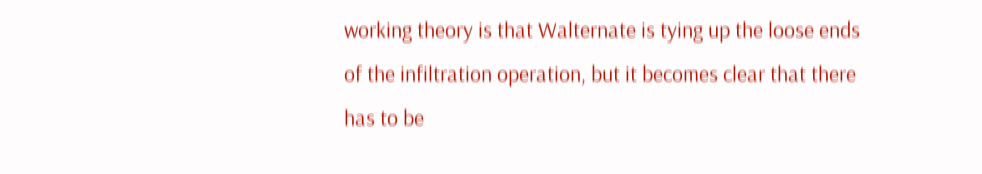working theory is that Walternate is tying up the loose ends of the infiltration operation, but it becomes clear that there has to be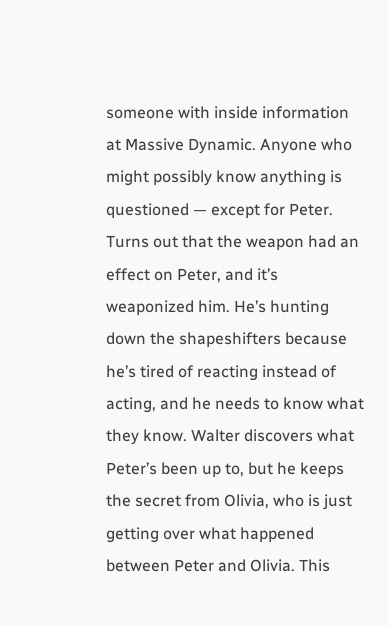someone with inside information at Massive Dynamic. Anyone who might possibly know anything is questioned — except for Peter. Turns out that the weapon had an effect on Peter, and it’s weaponized him. He’s hunting down the shapeshifters because he’s tired of reacting instead of acting, and he needs to know what they know. Walter discovers what Peter’s been up to, but he keeps the secret from Olivia, who is just getting over what happened between Peter and Olivia. This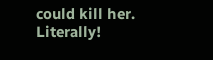could kill her. Literally!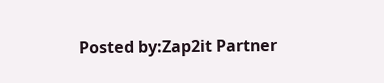Posted by:Zap2it Partner